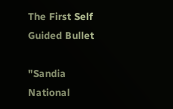The First Self Guided Bullet

"Sandia National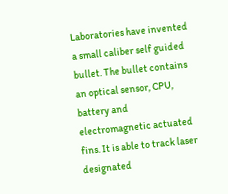Laboratories have invented a small caliber self guided bullet. The bullet contains an optical sensor, CPU, battery and electromagnetic actuated fins. It is able to track laser designated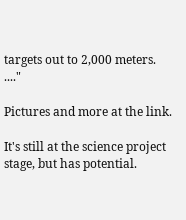targets out to 2,000 meters. ...."

Pictures and more at the link.

It's still at the science project stage, but has potential.